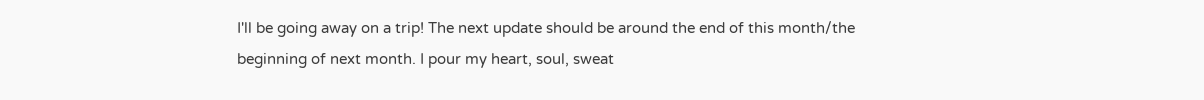I'll be going away on a trip! The next update should be around the end of this month/the beginning of next month. I pour my heart, soul, sweat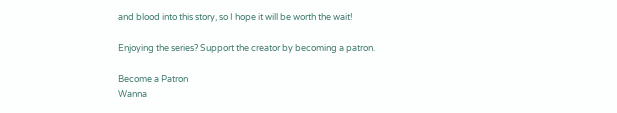and blood into this story, so I hope it will be worth the wait!

Enjoying the series? Support the creator by becoming a patron.

Become a Patron
Wanna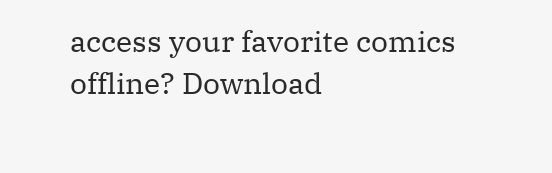access your favorite comics offline? Download